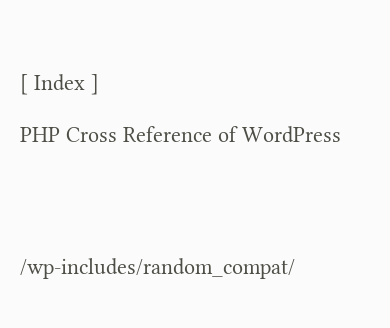[ Index ]

PHP Cross Reference of WordPress




/wp-includes/random_compat/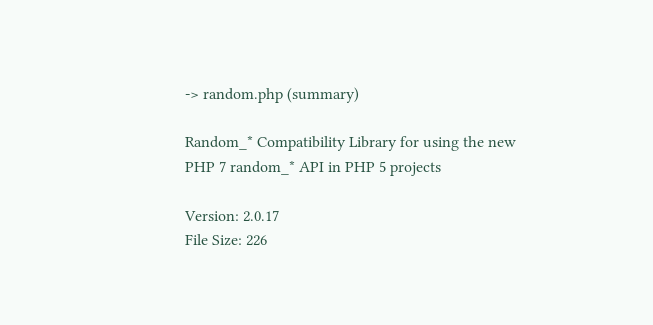-> random.php (summary)

Random_* Compatibility Library for using the new PHP 7 random_* API in PHP 5 projects

Version: 2.0.17
File Size: 226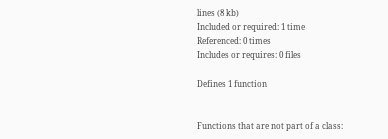lines (8 kb)
Included or required: 1 time
Referenced: 0 times
Includes or requires: 0 files

Defines 1 function


Functions that are not part of a class: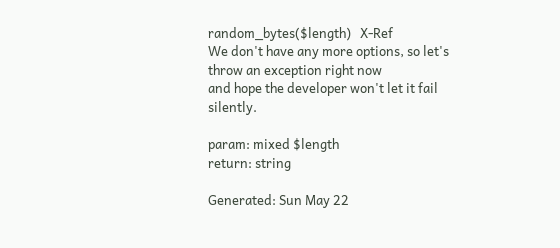random_bytes($length)   X-Ref
We don't have any more options, so let's throw an exception right now
and hope the developer won't let it fail silently.

param: mixed $length
return: string

Generated: Sun May 22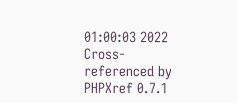01:00:03 2022 Cross-referenced by PHPXref 0.7.1